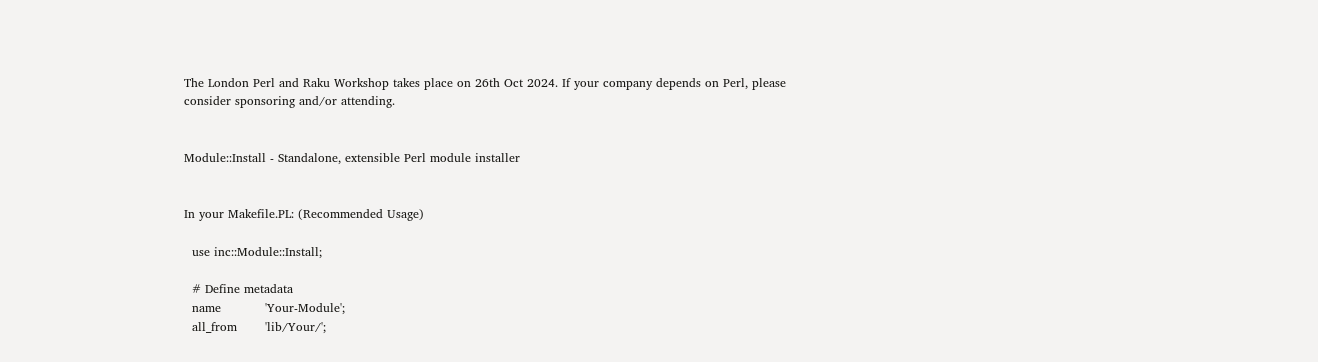The London Perl and Raku Workshop takes place on 26th Oct 2024. If your company depends on Perl, please consider sponsoring and/or attending.


Module::Install - Standalone, extensible Perl module installer


In your Makefile.PL: (Recommended Usage)

  use inc::Module::Install;

  # Define metadata
  name           'Your-Module';
  all_from       'lib/Your/';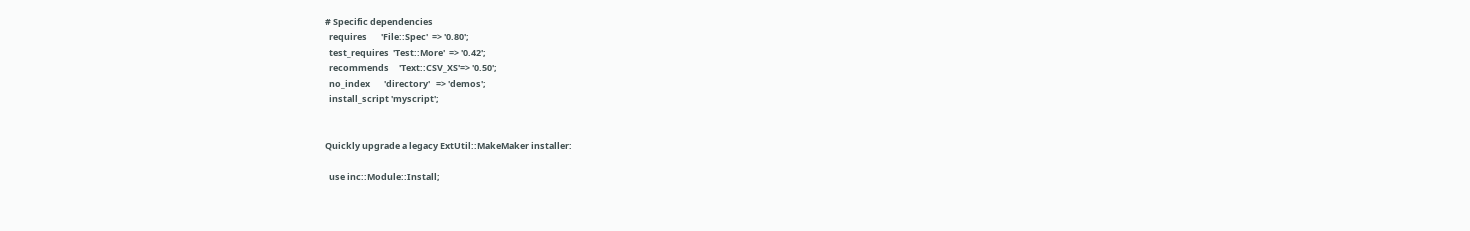# Specific dependencies
  requires       'File::Spec'  => '0.80';
  test_requires  'Test::More'  => '0.42';
  recommends     'Text::CSV_XS'=> '0.50';
  no_index       'directory'   => 'demos';
  install_script 'myscript';


Quickly upgrade a legacy ExtUtil::MakeMaker installer:

  use inc::Module::Install;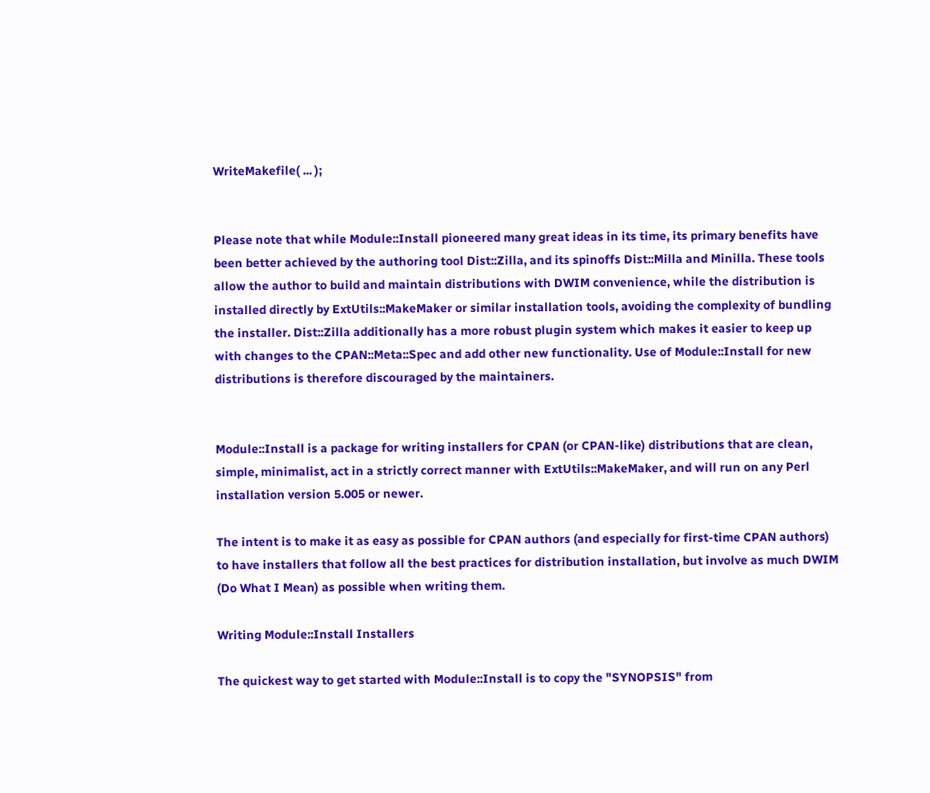WriteMakefile( ... );


Please note that while Module::Install pioneered many great ideas in its time, its primary benefits have been better achieved by the authoring tool Dist::Zilla, and its spinoffs Dist::Milla and Minilla. These tools allow the author to build and maintain distributions with DWIM convenience, while the distribution is installed directly by ExtUtils::MakeMaker or similar installation tools, avoiding the complexity of bundling the installer. Dist::Zilla additionally has a more robust plugin system which makes it easier to keep up with changes to the CPAN::Meta::Spec and add other new functionality. Use of Module::Install for new distributions is therefore discouraged by the maintainers.


Module::Install is a package for writing installers for CPAN (or CPAN-like) distributions that are clean, simple, minimalist, act in a strictly correct manner with ExtUtils::MakeMaker, and will run on any Perl installation version 5.005 or newer.

The intent is to make it as easy as possible for CPAN authors (and especially for first-time CPAN authors) to have installers that follow all the best practices for distribution installation, but involve as much DWIM (Do What I Mean) as possible when writing them.

Writing Module::Install Installers

The quickest way to get started with Module::Install is to copy the "SYNOPSIS" from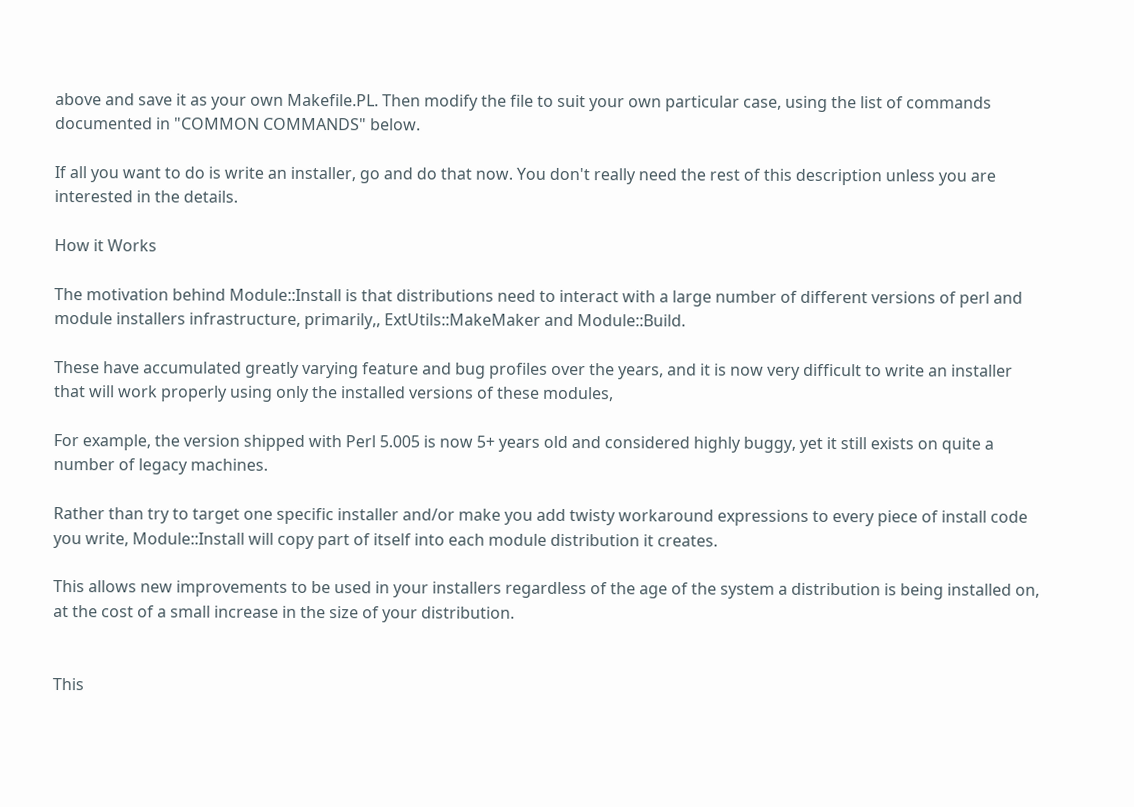above and save it as your own Makefile.PL. Then modify the file to suit your own particular case, using the list of commands documented in "COMMON COMMANDS" below.

If all you want to do is write an installer, go and do that now. You don't really need the rest of this description unless you are interested in the details.

How it Works

The motivation behind Module::Install is that distributions need to interact with a large number of different versions of perl and module installers infrastructure, primarily,, ExtUtils::MakeMaker and Module::Build.

These have accumulated greatly varying feature and bug profiles over the years, and it is now very difficult to write an installer that will work properly using only the installed versions of these modules,

For example, the version shipped with Perl 5.005 is now 5+ years old and considered highly buggy, yet it still exists on quite a number of legacy machines.

Rather than try to target one specific installer and/or make you add twisty workaround expressions to every piece of install code you write, Module::Install will copy part of itself into each module distribution it creates.

This allows new improvements to be used in your installers regardless of the age of the system a distribution is being installed on, at the cost of a small increase in the size of your distribution.


This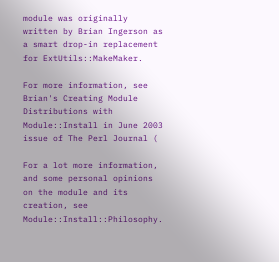module was originally written by Brian Ingerson as a smart drop-in replacement for ExtUtils::MakeMaker.

For more information, see Brian's Creating Module Distributions with Module::Install in June 2003 issue of The Perl Journal (

For a lot more information, and some personal opinions on the module and its creation, see Module::Install::Philosophy.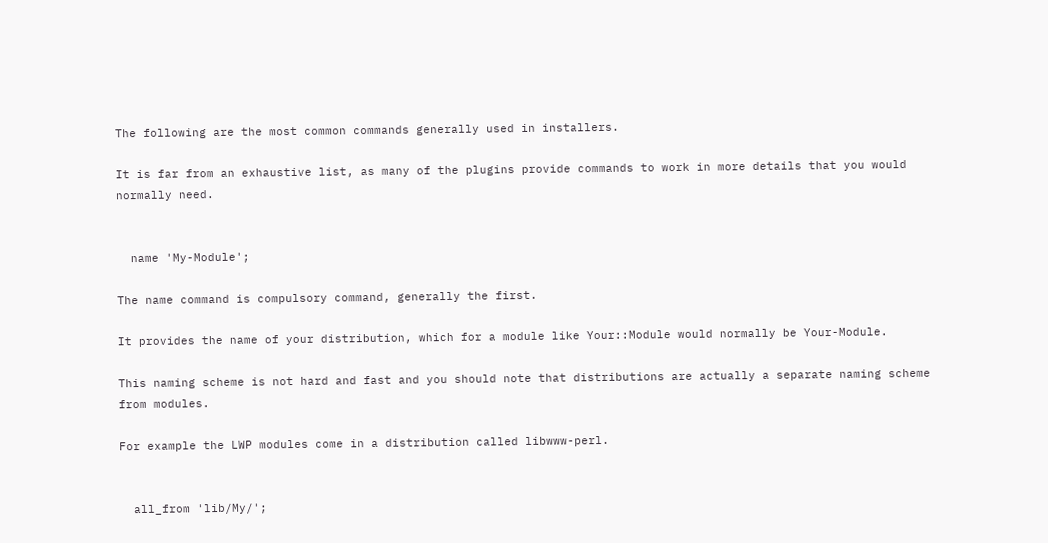The following are the most common commands generally used in installers.

It is far from an exhaustive list, as many of the plugins provide commands to work in more details that you would normally need.


  name 'My-Module';

The name command is compulsory command, generally the first.

It provides the name of your distribution, which for a module like Your::Module would normally be Your-Module.

This naming scheme is not hard and fast and you should note that distributions are actually a separate naming scheme from modules.

For example the LWP modules come in a distribution called libwww-perl.


  all_from 'lib/My/';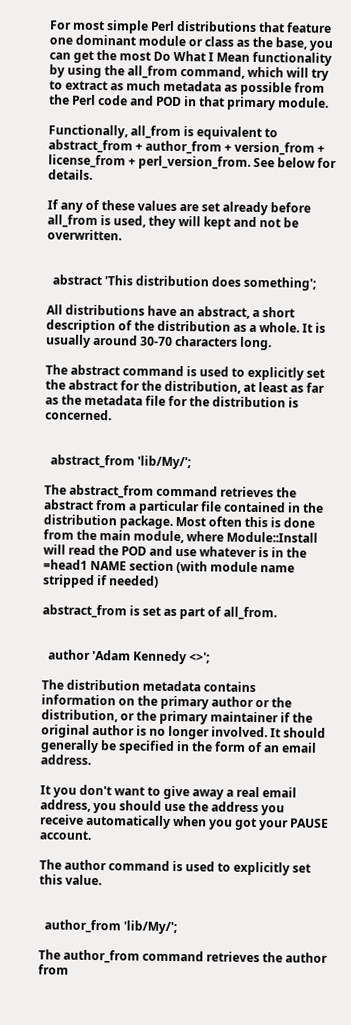For most simple Perl distributions that feature one dominant module or class as the base, you can get the most Do What I Mean functionality by using the all_from command, which will try to extract as much metadata as possible from the Perl code and POD in that primary module.

Functionally, all_from is equivalent to abstract_from + author_from + version_from + license_from + perl_version_from. See below for details.

If any of these values are set already before all_from is used, they will kept and not be overwritten.


  abstract 'This distribution does something';

All distributions have an abstract, a short description of the distribution as a whole. It is usually around 30-70 characters long.

The abstract command is used to explicitly set the abstract for the distribution, at least as far as the metadata file for the distribution is concerned.


  abstract_from 'lib/My/';

The abstract_from command retrieves the abstract from a particular file contained in the distribution package. Most often this is done from the main module, where Module::Install will read the POD and use whatever is in the =head1 NAME section (with module name stripped if needed)

abstract_from is set as part of all_from.


  author 'Adam Kennedy <>';

The distribution metadata contains information on the primary author or the distribution, or the primary maintainer if the original author is no longer involved. It should generally be specified in the form of an email address.

It you don't want to give away a real email address, you should use the address you receive automatically when you got your PAUSE account.

The author command is used to explicitly set this value.


  author_from 'lib/My/';

The author_from command retrieves the author from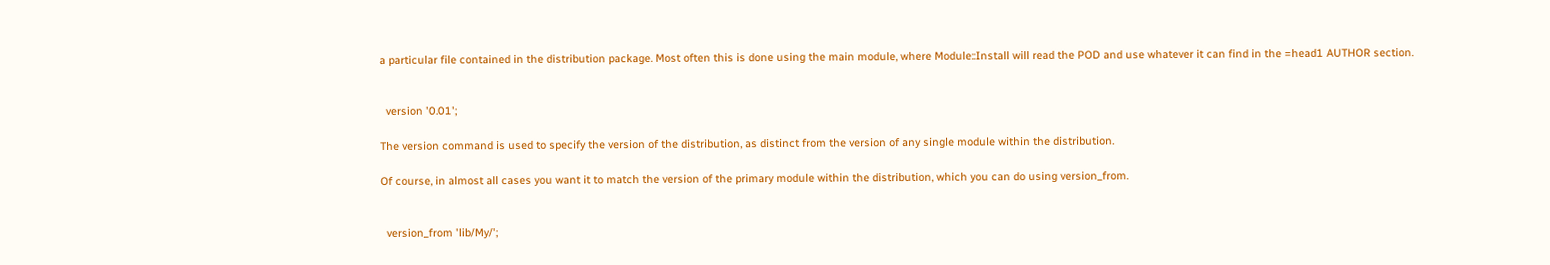a particular file contained in the distribution package. Most often this is done using the main module, where Module::Install will read the POD and use whatever it can find in the =head1 AUTHOR section.


  version '0.01';

The version command is used to specify the version of the distribution, as distinct from the version of any single module within the distribution.

Of course, in almost all cases you want it to match the version of the primary module within the distribution, which you can do using version_from.


  version_from 'lib/My/';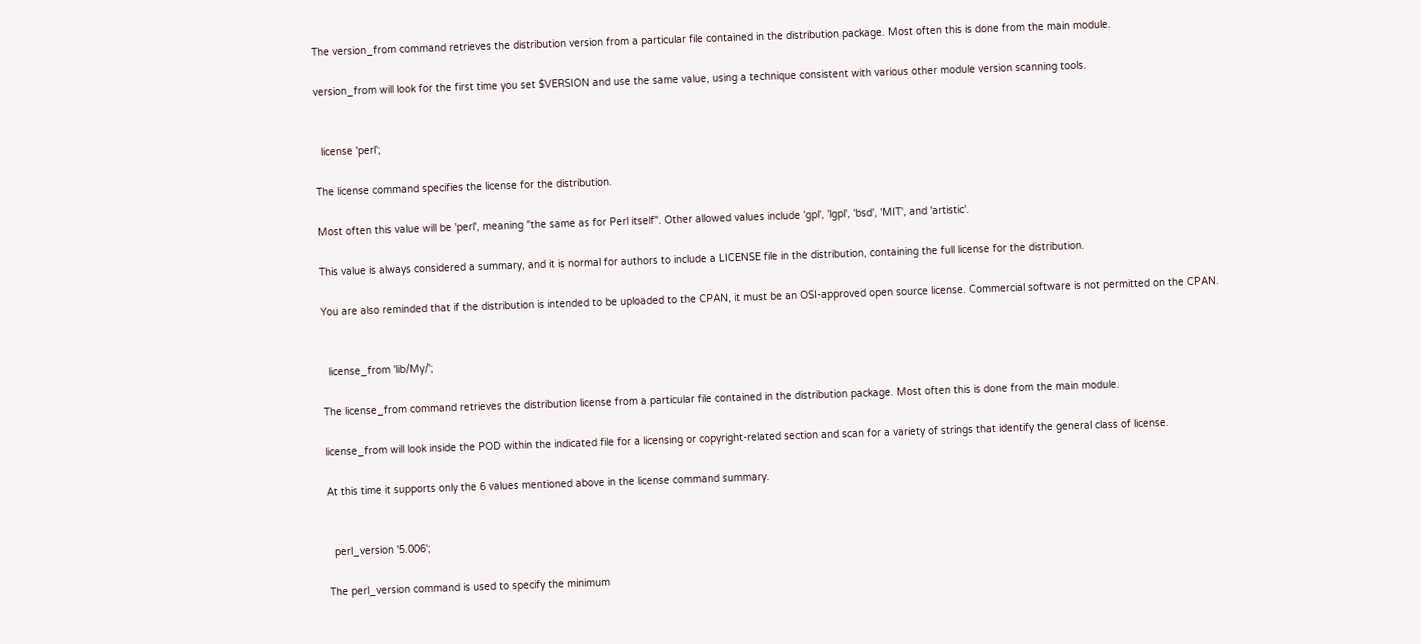The version_from command retrieves the distribution version from a particular file contained in the distribution package. Most often this is done from the main module.

version_from will look for the first time you set $VERSION and use the same value, using a technique consistent with various other module version scanning tools.


  license 'perl';

The license command specifies the license for the distribution.

Most often this value will be 'perl', meaning "the same as for Perl itself". Other allowed values include 'gpl', 'lgpl', 'bsd', 'MIT', and 'artistic'.

This value is always considered a summary, and it is normal for authors to include a LICENSE file in the distribution, containing the full license for the distribution.

You are also reminded that if the distribution is intended to be uploaded to the CPAN, it must be an OSI-approved open source license. Commercial software is not permitted on the CPAN.


  license_from 'lib/My/';

The license_from command retrieves the distribution license from a particular file contained in the distribution package. Most often this is done from the main module.

license_from will look inside the POD within the indicated file for a licensing or copyright-related section and scan for a variety of strings that identify the general class of license.

At this time it supports only the 6 values mentioned above in the license command summary.


  perl_version '5.006';

The perl_version command is used to specify the minimum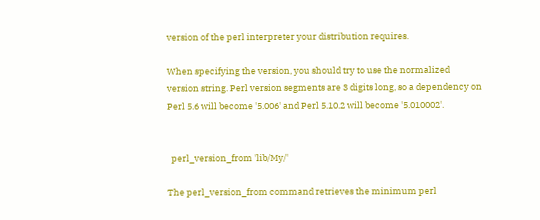version of the perl interpreter your distribution requires.

When specifying the version, you should try to use the normalized version string. Perl version segments are 3 digits long, so a dependency on Perl 5.6 will become '5.006' and Perl 5.10.2 will become '5.010002'.


  perl_version_from 'lib/My/'

The perl_version_from command retrieves the minimum perl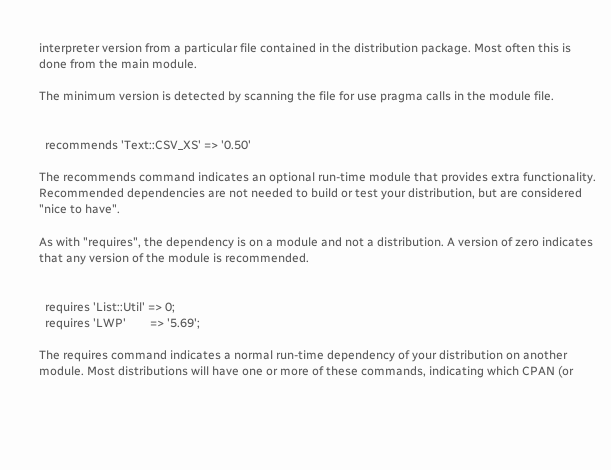interpreter version from a particular file contained in the distribution package. Most often this is done from the main module.

The minimum version is detected by scanning the file for use pragma calls in the module file.


  recommends 'Text::CSV_XS' => '0.50'

The recommends command indicates an optional run-time module that provides extra functionality. Recommended dependencies are not needed to build or test your distribution, but are considered "nice to have".

As with "requires", the dependency is on a module and not a distribution. A version of zero indicates that any version of the module is recommended.


  requires 'List::Util' => 0;
  requires 'LWP'        => '5.69';

The requires command indicates a normal run-time dependency of your distribution on another module. Most distributions will have one or more of these commands, indicating which CPAN (or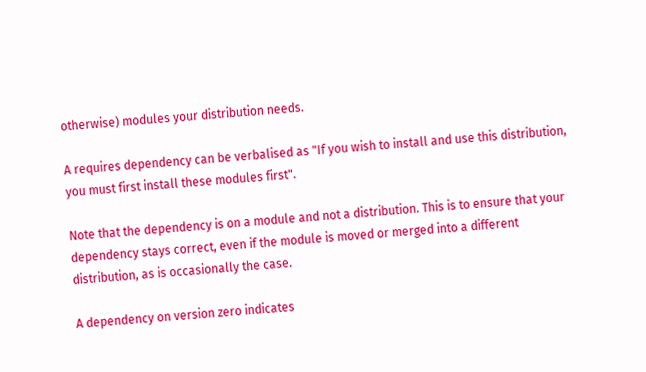otherwise) modules your distribution needs.

A requires dependency can be verbalised as "If you wish to install and use this distribution, you must first install these modules first".

Note that the dependency is on a module and not a distribution. This is to ensure that your dependency stays correct, even if the module is moved or merged into a different distribution, as is occasionally the case.

A dependency on version zero indicates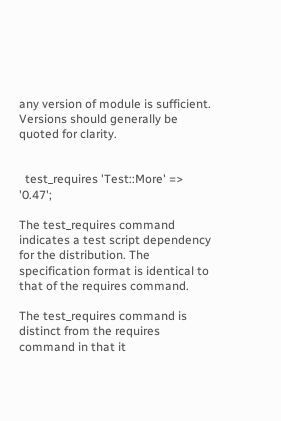any version of module is sufficient. Versions should generally be quoted for clarity.


  test_requires 'Test::More' => '0.47';

The test_requires command indicates a test script dependency for the distribution. The specification format is identical to that of the requires command.

The test_requires command is distinct from the requires command in that it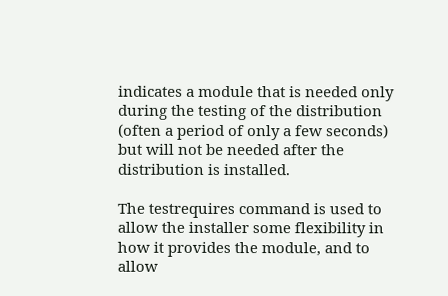indicates a module that is needed only during the testing of the distribution (often a period of only a few seconds) but will not be needed after the distribution is installed.

The testrequires command is used to allow the installer some flexibility in how it provides the module, and to allow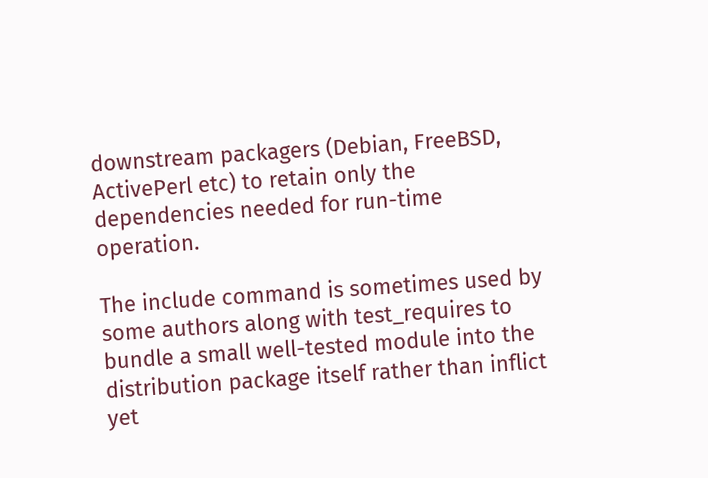downstream packagers (Debian, FreeBSD, ActivePerl etc) to retain only the dependencies needed for run-time operation.

The include command is sometimes used by some authors along with test_requires to bundle a small well-tested module into the distribution package itself rather than inflict yet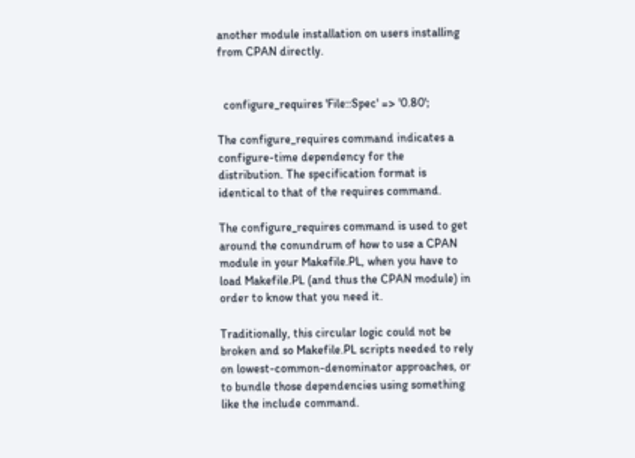another module installation on users installing from CPAN directly.


  configure_requires 'File::Spec' => '0.80';

The configure_requires command indicates a configure-time dependency for the distribution. The specification format is identical to that of the requires command.

The configure_requires command is used to get around the conundrum of how to use a CPAN module in your Makefile.PL, when you have to load Makefile.PL (and thus the CPAN module) in order to know that you need it.

Traditionally, this circular logic could not be broken and so Makefile.PL scripts needed to rely on lowest-common-denominator approaches, or to bundle those dependencies using something like the include command.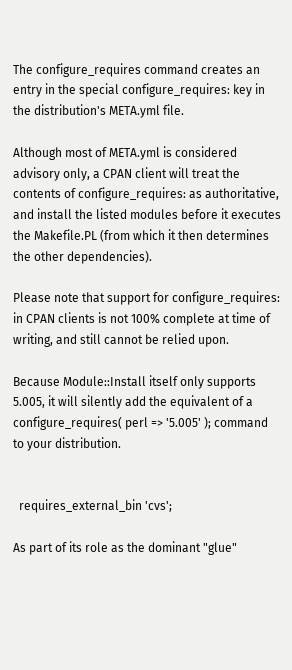The configure_requires command creates an entry in the special configure_requires: key in the distribution's META.yml file.

Although most of META.yml is considered advisory only, a CPAN client will treat the contents of configure_requires: as authoritative, and install the listed modules before it executes the Makefile.PL (from which it then determines the other dependencies).

Please note that support for configure_requires: in CPAN clients is not 100% complete at time of writing, and still cannot be relied upon.

Because Module::Install itself only supports 5.005, it will silently add the equivalent of a configure_requires( perl => '5.005' ); command to your distribution.


  requires_external_bin 'cvs';

As part of its role as the dominant "glue"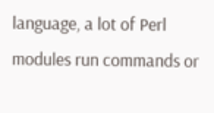language, a lot of Perl modules run commands or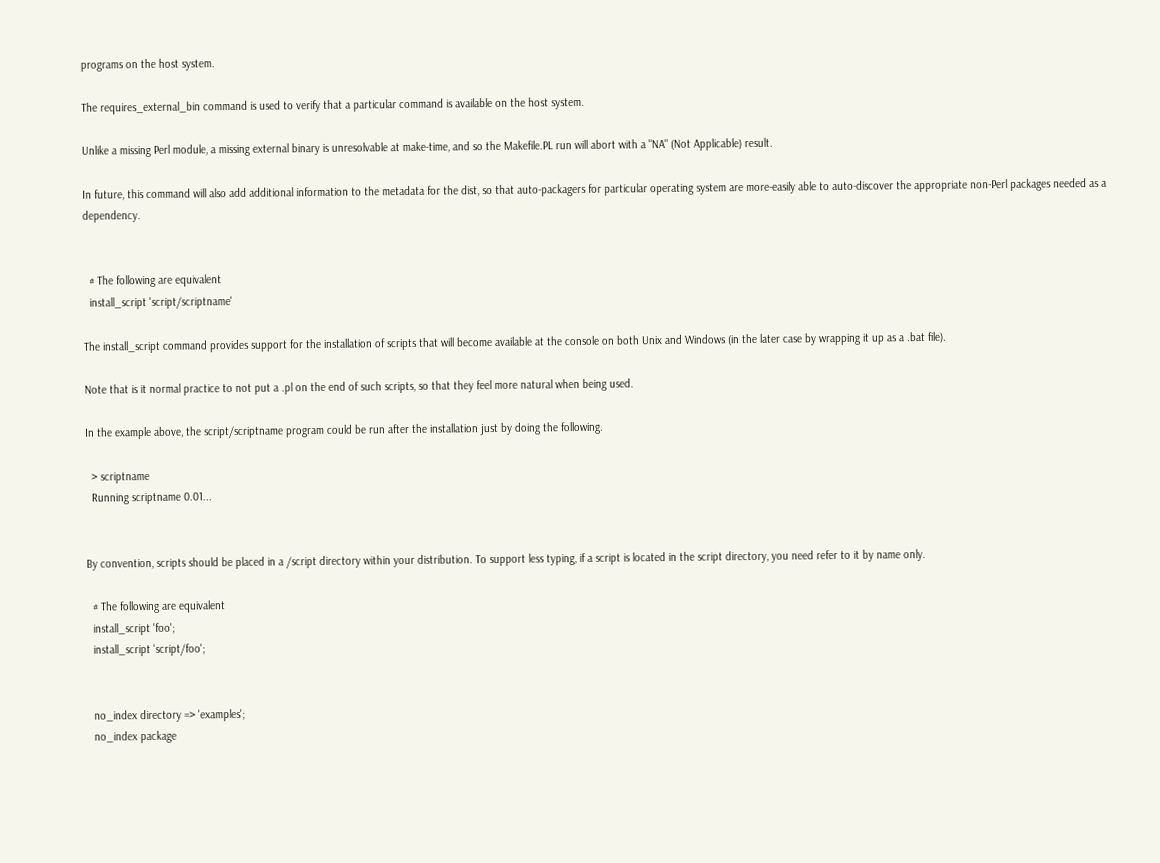programs on the host system.

The requires_external_bin command is used to verify that a particular command is available on the host system.

Unlike a missing Perl module, a missing external binary is unresolvable at make-time, and so the Makefile.PL run will abort with a "NA" (Not Applicable) result.

In future, this command will also add additional information to the metadata for the dist, so that auto-packagers for particular operating system are more-easily able to auto-discover the appropriate non-Perl packages needed as a dependency.


  # The following are equivalent
  install_script 'script/scriptname'

The install_script command provides support for the installation of scripts that will become available at the console on both Unix and Windows (in the later case by wrapping it up as a .bat file).

Note that is it normal practice to not put a .pl on the end of such scripts, so that they feel more natural when being used.

In the example above, the script/scriptname program could be run after the installation just by doing the following.

  > scriptname
  Running scriptname 0.01...


By convention, scripts should be placed in a /script directory within your distribution. To support less typing, if a script is located in the script directory, you need refer to it by name only.

  # The following are equivalent
  install_script 'foo';
  install_script 'script/foo';


  no_index directory => 'examples';
  no_index package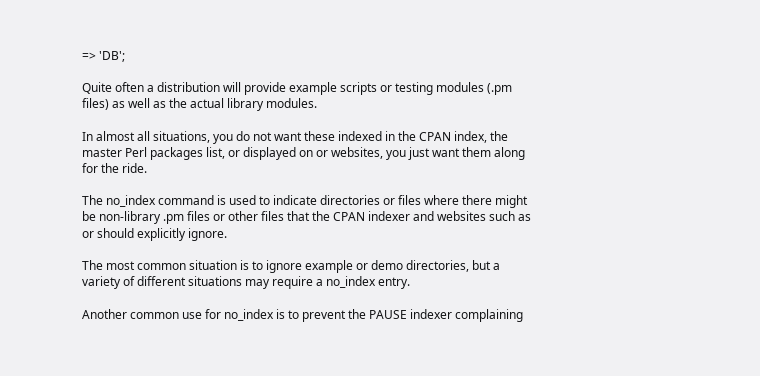=> 'DB';

Quite often a distribution will provide example scripts or testing modules (.pm files) as well as the actual library modules.

In almost all situations, you do not want these indexed in the CPAN index, the master Perl packages list, or displayed on or websites, you just want them along for the ride.

The no_index command is used to indicate directories or files where there might be non-library .pm files or other files that the CPAN indexer and websites such as or should explicitly ignore.

The most common situation is to ignore example or demo directories, but a variety of different situations may require a no_index entry.

Another common use for no_index is to prevent the PAUSE indexer complaining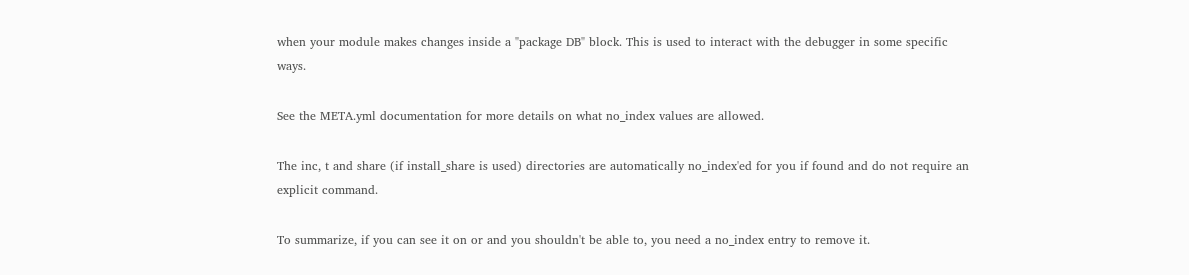when your module makes changes inside a "package DB" block. This is used to interact with the debugger in some specific ways.

See the META.yml documentation for more details on what no_index values are allowed.

The inc, t and share (if install_share is used) directories are automatically no_index'ed for you if found and do not require an explicit command.

To summarize, if you can see it on or and you shouldn't be able to, you need a no_index entry to remove it.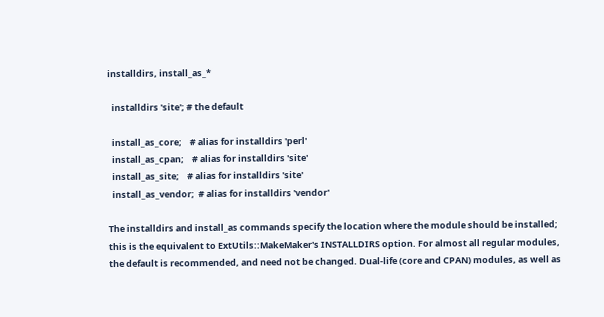installdirs, install_as_*

  installdirs 'site'; # the default

  install_as_core;    # alias for installdirs 'perl'
  install_as_cpan;    # alias for installdirs 'site'
  install_as_site;    # alias for installdirs 'site'
  install_as_vendor;  # alias for installdirs 'vendor'

The installdirs and install_as commands specify the location where the module should be installed; this is the equivalent to ExtUtils::MakeMaker's INSTALLDIRS option. For almost all regular modules, the default is recommended, and need not be changed. Dual-life (core and CPAN) modules, as well as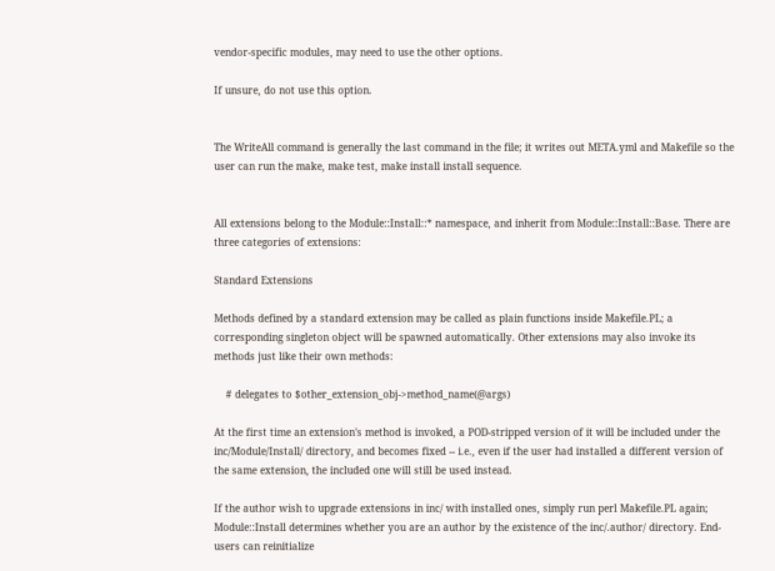vendor-specific modules, may need to use the other options.

If unsure, do not use this option.


The WriteAll command is generally the last command in the file; it writes out META.yml and Makefile so the user can run the make, make test, make install install sequence.


All extensions belong to the Module::Install::* namespace, and inherit from Module::Install::Base. There are three categories of extensions:

Standard Extensions

Methods defined by a standard extension may be called as plain functions inside Makefile.PL; a corresponding singleton object will be spawned automatically. Other extensions may also invoke its methods just like their own methods:

    # delegates to $other_extension_obj->method_name(@args)

At the first time an extension's method is invoked, a POD-stripped version of it will be included under the inc/Module/Install/ directory, and becomes fixed -- i.e., even if the user had installed a different version of the same extension, the included one will still be used instead.

If the author wish to upgrade extensions in inc/ with installed ones, simply run perl Makefile.PL again; Module::Install determines whether you are an author by the existence of the inc/.author/ directory. End-users can reinitialize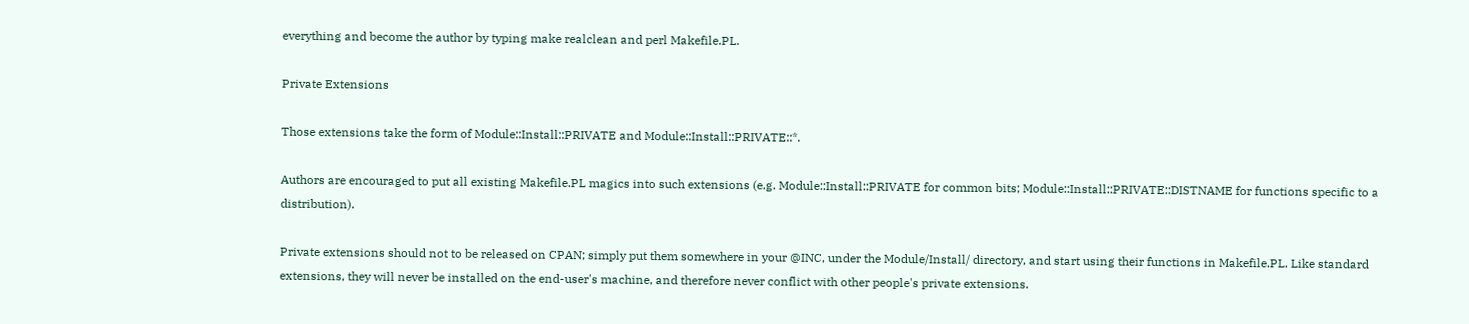everything and become the author by typing make realclean and perl Makefile.PL.

Private Extensions

Those extensions take the form of Module::Install::PRIVATE and Module::Install::PRIVATE::*.

Authors are encouraged to put all existing Makefile.PL magics into such extensions (e.g. Module::Install::PRIVATE for common bits; Module::Install::PRIVATE::DISTNAME for functions specific to a distribution).

Private extensions should not to be released on CPAN; simply put them somewhere in your @INC, under the Module/Install/ directory, and start using their functions in Makefile.PL. Like standard extensions, they will never be installed on the end-user's machine, and therefore never conflict with other people's private extensions.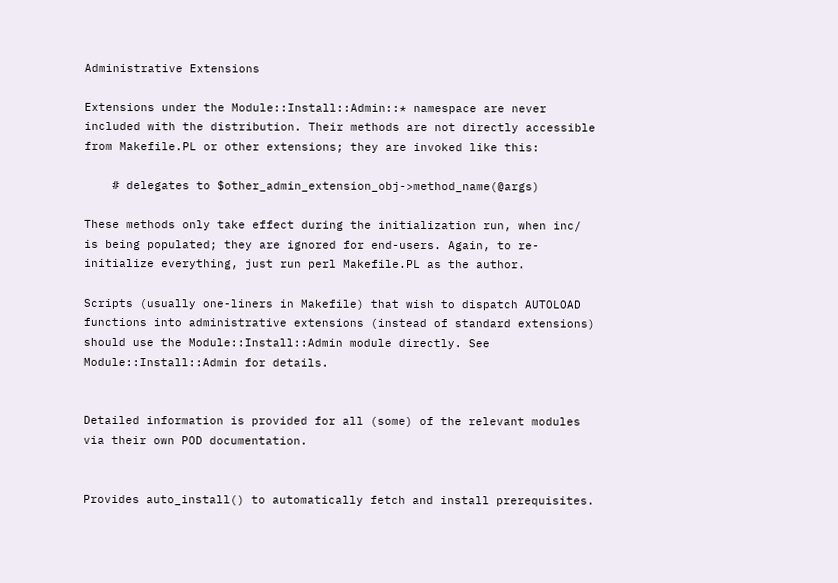Administrative Extensions

Extensions under the Module::Install::Admin::* namespace are never included with the distribution. Their methods are not directly accessible from Makefile.PL or other extensions; they are invoked like this:

    # delegates to $other_admin_extension_obj->method_name(@args)

These methods only take effect during the initialization run, when inc/ is being populated; they are ignored for end-users. Again, to re-initialize everything, just run perl Makefile.PL as the author.

Scripts (usually one-liners in Makefile) that wish to dispatch AUTOLOAD functions into administrative extensions (instead of standard extensions) should use the Module::Install::Admin module directly. See Module::Install::Admin for details.


Detailed information is provided for all (some) of the relevant modules via their own POD documentation.


Provides auto_install() to automatically fetch and install prerequisites.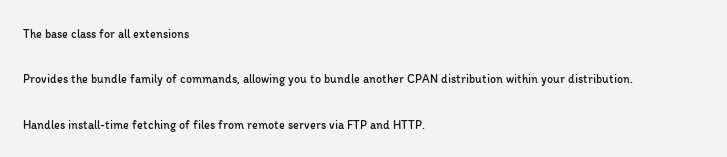The base class for all extensions


Provides the bundle family of commands, allowing you to bundle another CPAN distribution within your distribution.


Handles install-time fetching of files from remote servers via FTP and HTTP.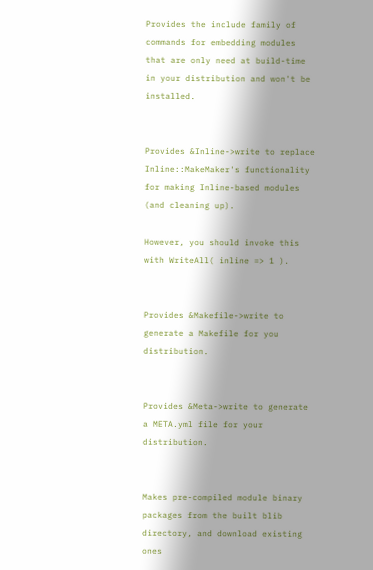Provides the include family of commands for embedding modules that are only need at build-time in your distribution and won't be installed.


Provides &Inline->write to replace Inline::MakeMaker's functionality for making Inline-based modules (and cleaning up).

However, you should invoke this with WriteAll( inline => 1 ).


Provides &Makefile->write to generate a Makefile for you distribution.


Provides &Meta->write to generate a META.yml file for your distribution.


Makes pre-compiled module binary packages from the built blib directory, and download existing ones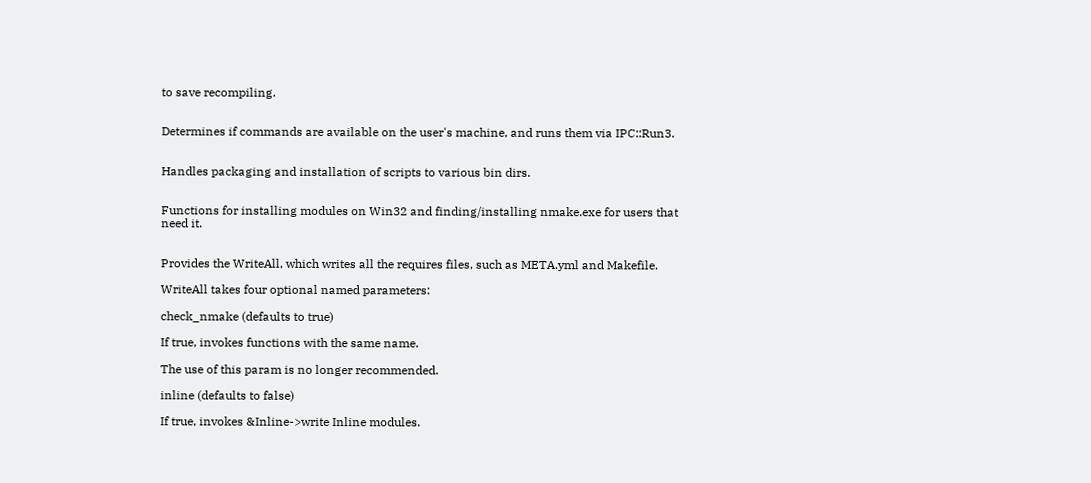to save recompiling.


Determines if commands are available on the user's machine, and runs them via IPC::Run3.


Handles packaging and installation of scripts to various bin dirs.


Functions for installing modules on Win32 and finding/installing nmake.exe for users that need it.


Provides the WriteAll, which writes all the requires files, such as META.yml and Makefile.

WriteAll takes four optional named parameters:

check_nmake (defaults to true)

If true, invokes functions with the same name.

The use of this param is no longer recommended.

inline (defaults to false)

If true, invokes &Inline->write Inline modules.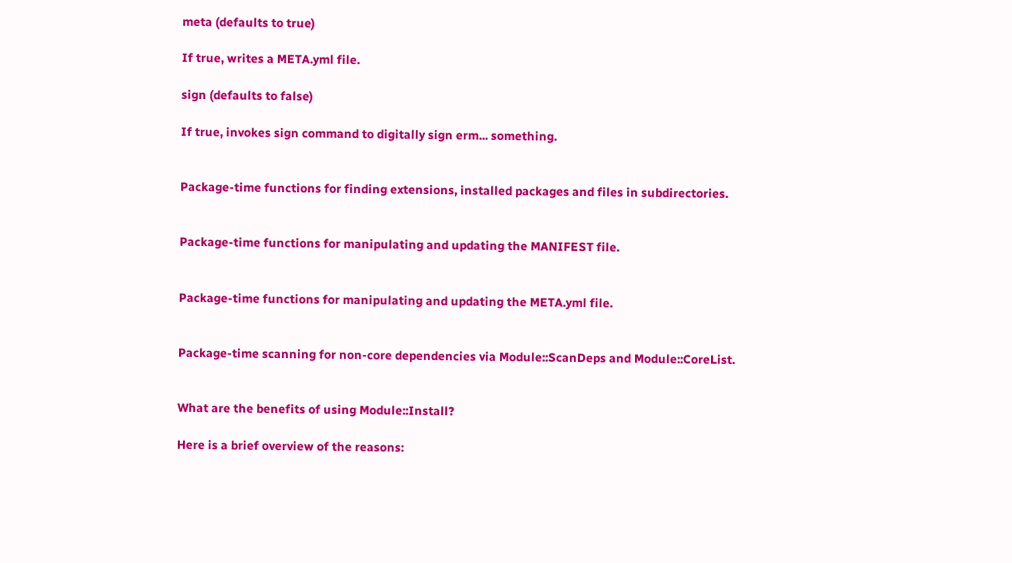meta (defaults to true)

If true, writes a META.yml file.

sign (defaults to false)

If true, invokes sign command to digitally sign erm... something.


Package-time functions for finding extensions, installed packages and files in subdirectories.


Package-time functions for manipulating and updating the MANIFEST file.


Package-time functions for manipulating and updating the META.yml file.


Package-time scanning for non-core dependencies via Module::ScanDeps and Module::CoreList.


What are the benefits of using Module::Install?

Here is a brief overview of the reasons: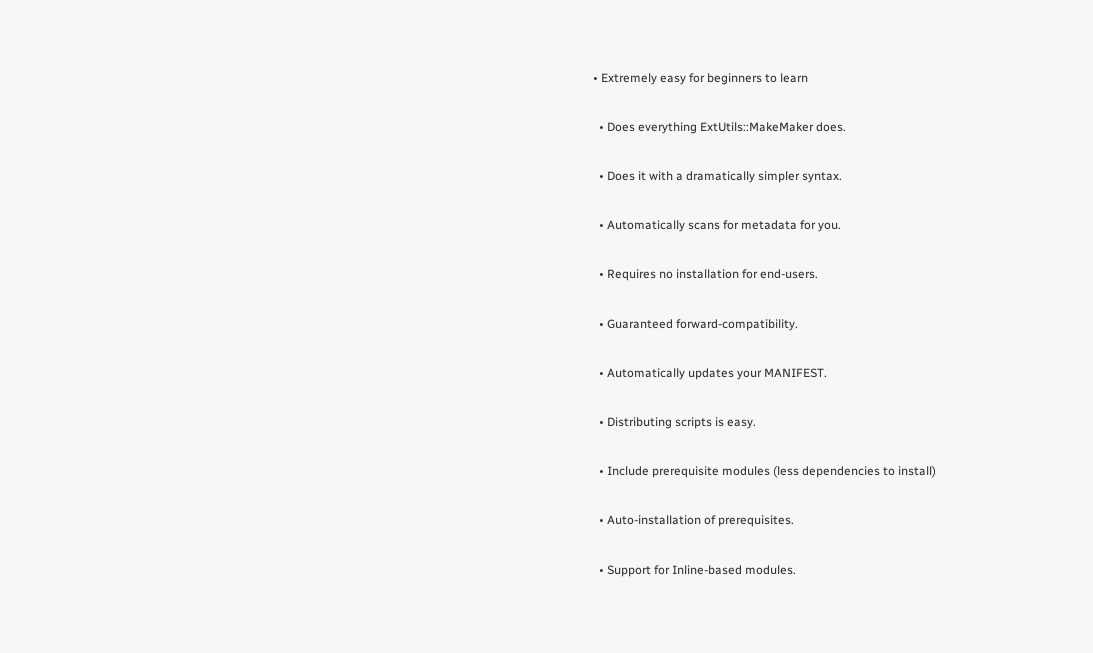• Extremely easy for beginners to learn

  • Does everything ExtUtils::MakeMaker does.

  • Does it with a dramatically simpler syntax.

  • Automatically scans for metadata for you.

  • Requires no installation for end-users.

  • Guaranteed forward-compatibility.

  • Automatically updates your MANIFEST.

  • Distributing scripts is easy.

  • Include prerequisite modules (less dependencies to install)

  • Auto-installation of prerequisites.

  • Support for Inline-based modules.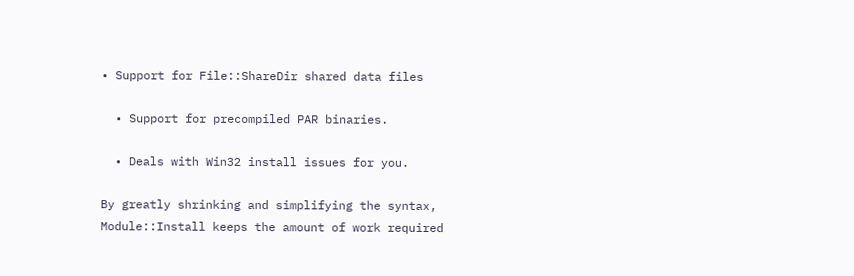• Support for File::ShareDir shared data files

  • Support for precompiled PAR binaries.

  • Deals with Win32 install issues for you.

By greatly shrinking and simplifying the syntax, Module::Install keeps the amount of work required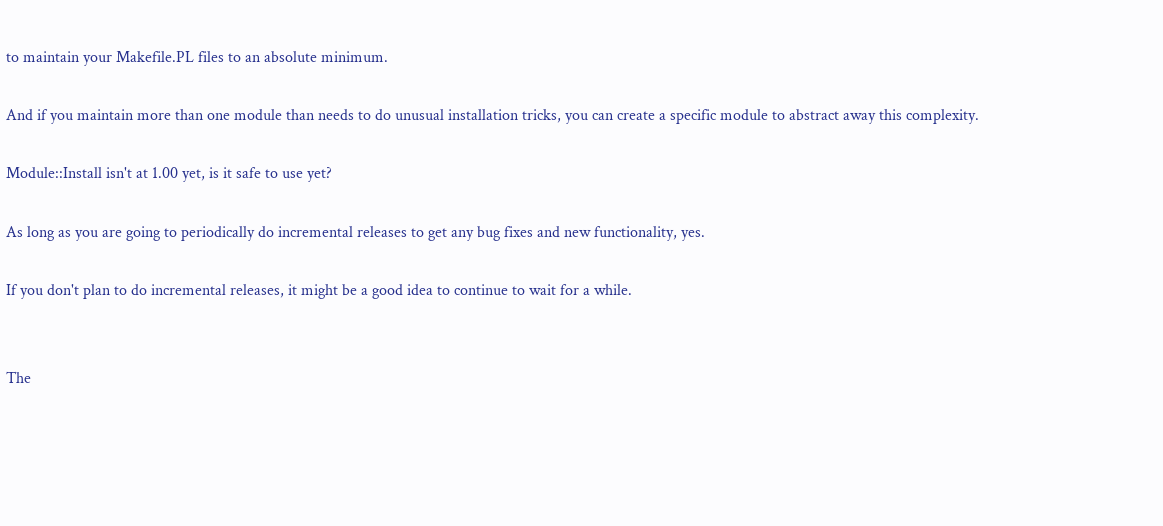to maintain your Makefile.PL files to an absolute minimum.

And if you maintain more than one module than needs to do unusual installation tricks, you can create a specific module to abstract away this complexity.

Module::Install isn't at 1.00 yet, is it safe to use yet?

As long as you are going to periodically do incremental releases to get any bug fixes and new functionality, yes.

If you don't plan to do incremental releases, it might be a good idea to continue to wait for a while.


The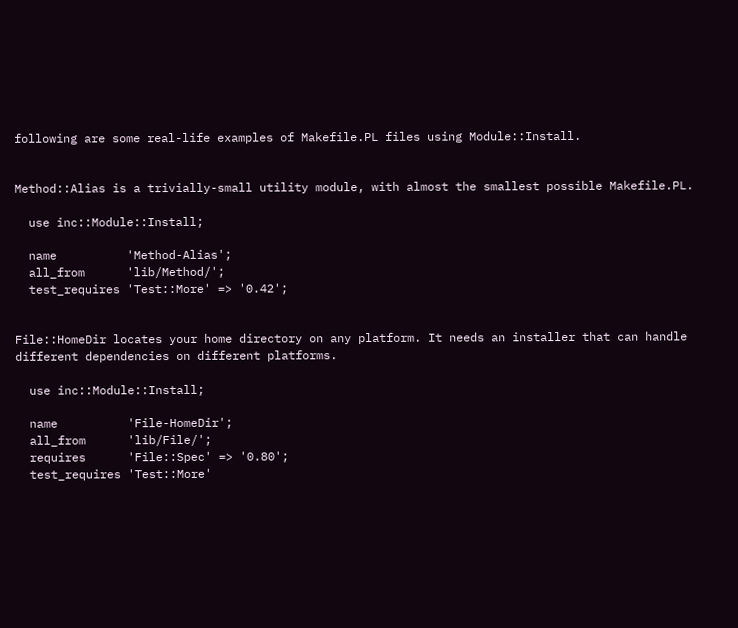following are some real-life examples of Makefile.PL files using Module::Install.


Method::Alias is a trivially-small utility module, with almost the smallest possible Makefile.PL.

  use inc::Module::Install;

  name          'Method-Alias';
  all_from      'lib/Method/';
  test_requires 'Test::More' => '0.42';


File::HomeDir locates your home directory on any platform. It needs an installer that can handle different dependencies on different platforms.

  use inc::Module::Install;

  name          'File-HomeDir';
  all_from      'lib/File/';
  requires      'File::Spec' => '0.80';
  test_requires 'Test::More'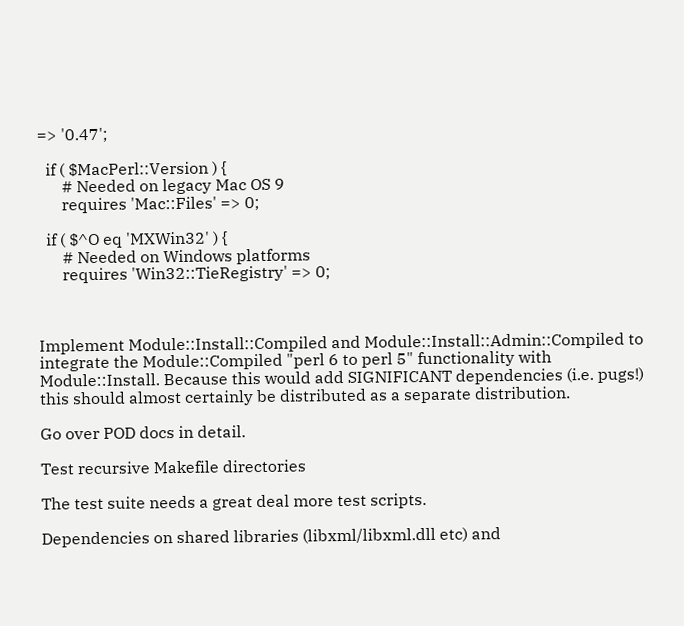=> '0.47';

  if ( $MacPerl::Version ) {
      # Needed on legacy Mac OS 9
      requires 'Mac::Files' => 0;

  if ( $^O eq 'MXWin32' ) {
      # Needed on Windows platforms
      requires 'Win32::TieRegistry' => 0;



Implement Module::Install::Compiled and Module::Install::Admin::Compiled to integrate the Module::Compiled "perl 6 to perl 5" functionality with Module::Install. Because this would add SIGNIFICANT dependencies (i.e. pugs!) this should almost certainly be distributed as a separate distribution.

Go over POD docs in detail.

Test recursive Makefile directories

The test suite needs a great deal more test scripts.

Dependencies on shared libraries (libxml/libxml.dll etc) and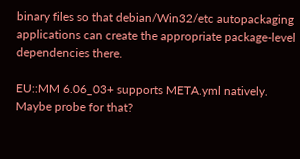binary files so that debian/Win32/etc autopackaging applications can create the appropriate package-level dependencies there.

EU::MM 6.06_03+ supports META.yml natively. Maybe probe for that?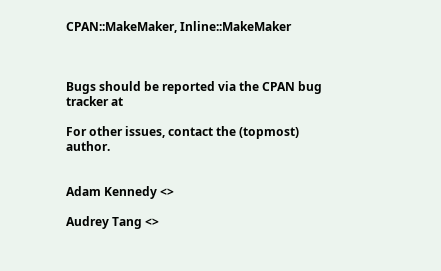CPAN::MakeMaker, Inline::MakeMaker



Bugs should be reported via the CPAN bug tracker at

For other issues, contact the (topmost) author.


Adam Kennedy <>

Audrey Tang <>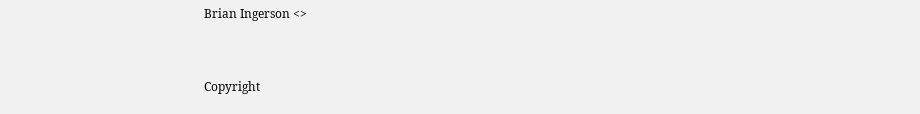Brian Ingerson <>


Copyright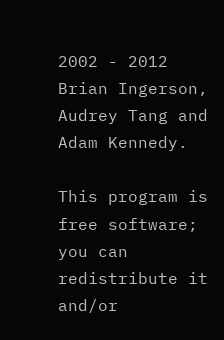2002 - 2012 Brian Ingerson, Audrey Tang and Adam Kennedy.

This program is free software; you can redistribute it and/or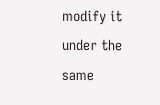modify it under the same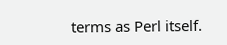terms as Perl itself.